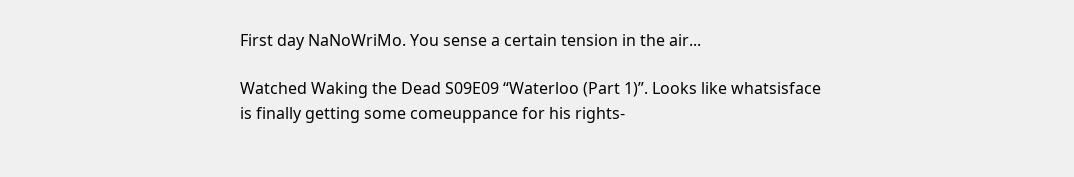First day NaNoWriMo. You sense a certain tension in the air...

Watched Waking the Dead S09E09 “Waterloo (Part 1)”. Looks like whatsisface is finally getting some comeuppance for his rights-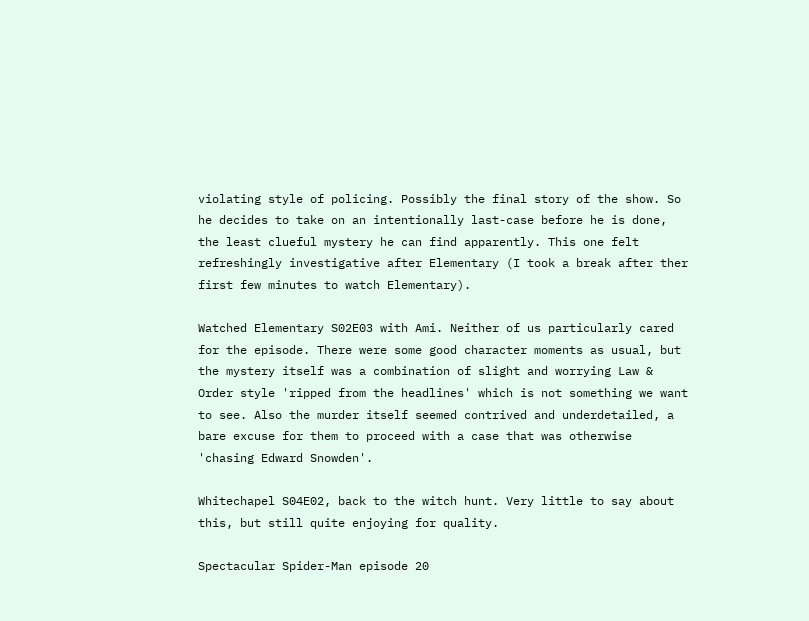violating style of policing. Possibly the final story of the show. So he decides to take on an intentionally last-case before he is done, the least clueful mystery he can find apparently. This one felt refreshingly investigative after Elementary (I took a break after ther first few minutes to watch Elementary).

Watched Elementary S02E03 with Ami. Neither of us particularly cared for the episode. There were some good character moments as usual, but the mystery itself was a combination of slight and worrying Law & Order style 'ripped from the headlines' which is not something we want to see. Also the murder itself seemed contrived and underdetailed, a bare excuse for them to proceed with a case that was otherwise 'chasing Edward Snowden'.

Whitechapel S04E02, back to the witch hunt. Very little to say about this, but still quite enjoying for quality.

Spectacular Spider-Man episode 20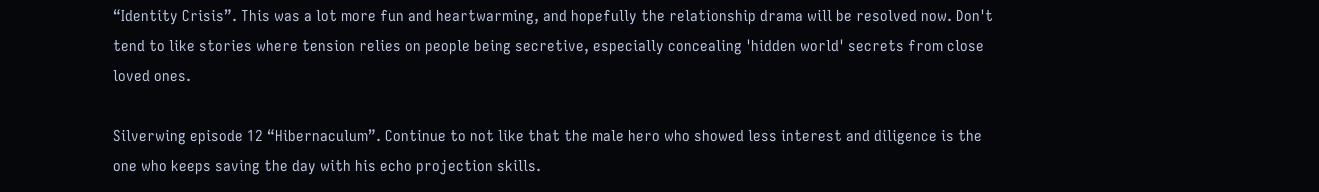“Identity Crisis”. This was a lot more fun and heartwarming, and hopefully the relationship drama will be resolved now. Don't tend to like stories where tension relies on people being secretive, especially concealing 'hidden world' secrets from close loved ones.

Silverwing episode 12 “Hibernaculum”. Continue to not like that the male hero who showed less interest and diligence is the one who keeps saving the day with his echo projection skills.